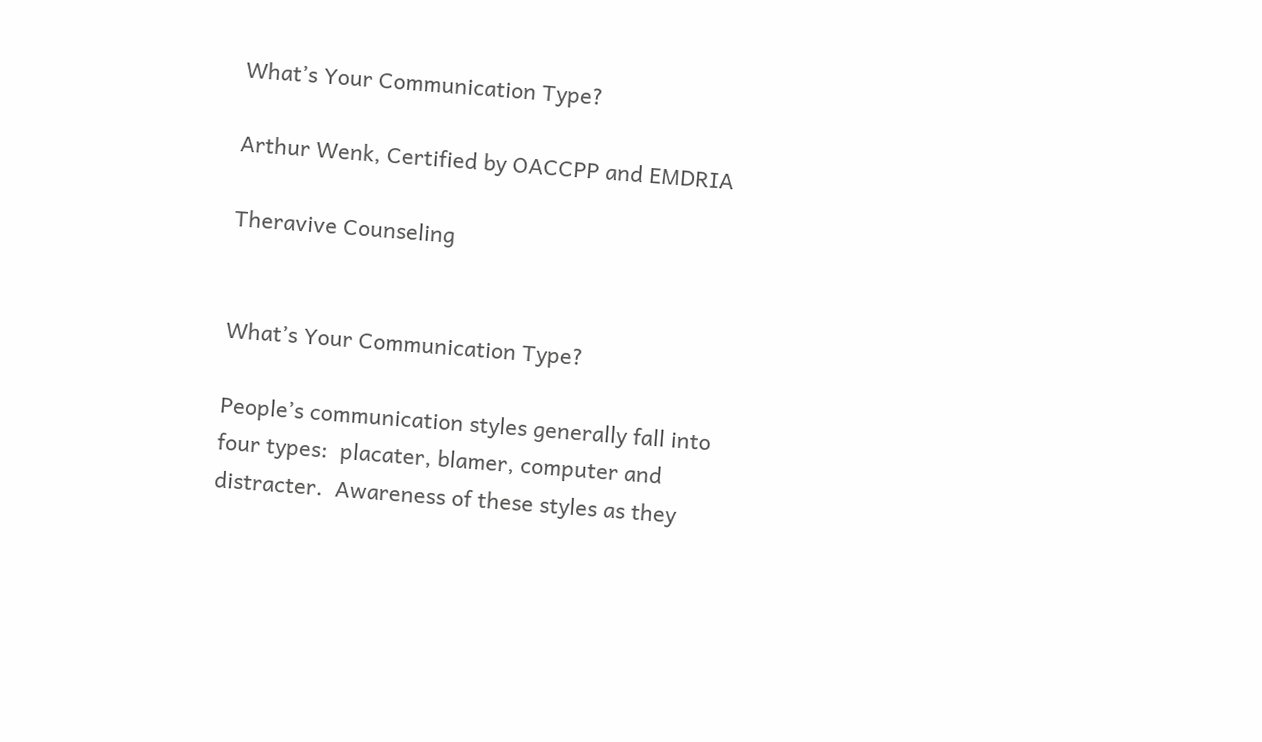What’s Your Communication Type?

Arthur Wenk, Certified by OACCPP and EMDRIA

Theravive Counseling


What’s Your Communication Type?

People’s communication styles generally fall into four types:  placater, blamer, computer and distracter.  Awareness of these styles as they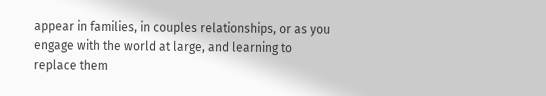appear in families, in couples relationships, or as you engage with the world at large, and learning to replace them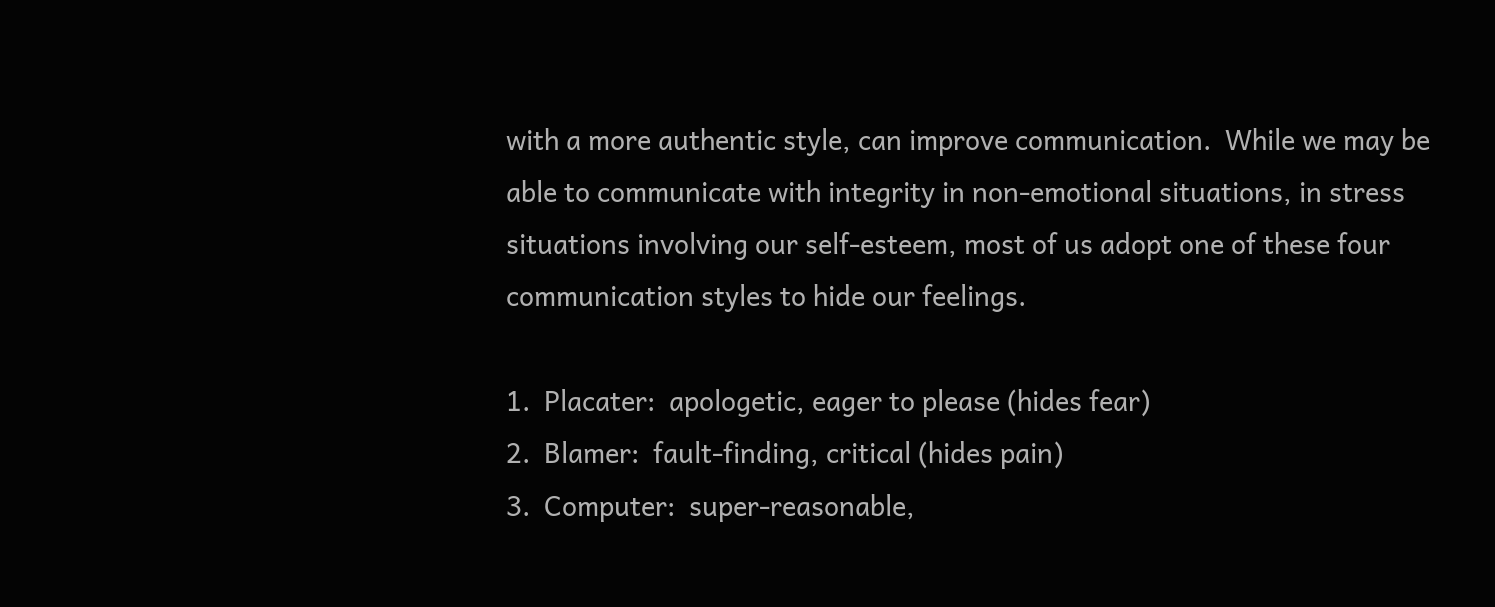with a more authentic style, can improve communication.  While we may be able to communicate with integrity in non-emotional situations, in stress situations involving our self-esteem, most of us adopt one of these four communication styles to hide our feelings.

1.  Placater:  apologetic, eager to please (hides fear)
2.  Blamer:  fault-finding, critical (hides pain)
3.  Computer:  super-reasonable,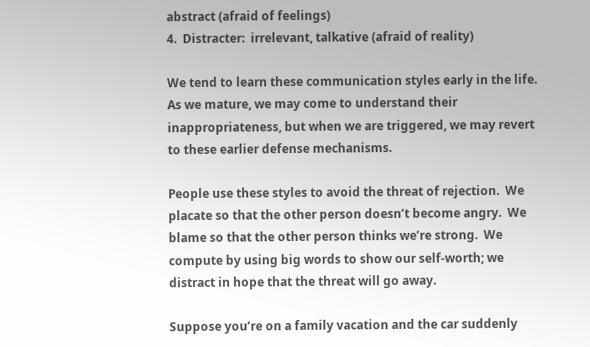abstract (afraid of feelings)
4.  Distracter:  irrelevant, talkative (afraid of reality)

We tend to learn these communication styles early in the life.  As we mature, we may come to understand their inappropriateness, but when we are triggered, we may revert to these earlier defense mechanisms.

People use these styles to avoid the threat of rejection.  We placate so that the other person doesn’t become angry.  We blame so that the other person thinks we’re strong.  We compute by using big words to show our self-worth; we distract in hope that the threat will go away.

Suppose you’re on a family vacation and the car suddenly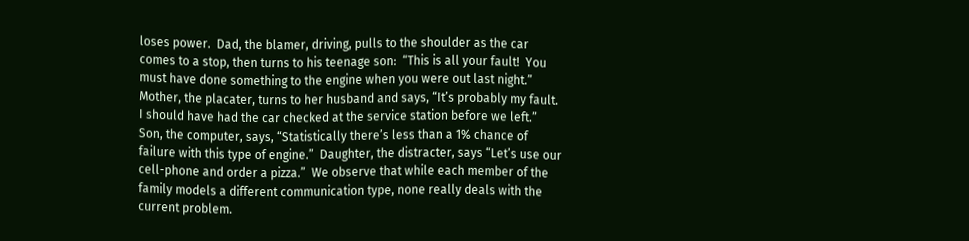loses power.  Dad, the blamer, driving, pulls to the shoulder as the car comes to a stop, then turns to his teenage son:  “This is all your fault!  You must have done something to the engine when you were out last night.”   Mother, the placater, turns to her husband and says, “It’s probably my fault.  I should have had the car checked at the service station before we left.”  Son, the computer, says, “Statistically there’s less than a 1% chance of failure with this type of engine.”  Daughter, the distracter, says “Let’s use our cell-phone and order a pizza.”  We observe that while each member of the family models a different communication type, none really deals with the current problem.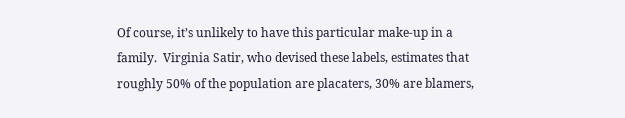Of course, it’s unlikely to have this particular make-up in a family.  Virginia Satir, who devised these labels, estimates that roughly 50% of the population are placaters, 30% are blamers,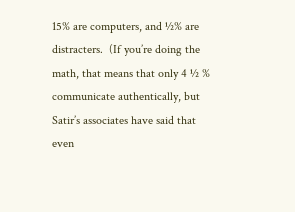15% are computers, and ½% are distracters.  (If you’re doing the math, that means that only 4 ½ % communicate authentically, but Satir’s associates have said that even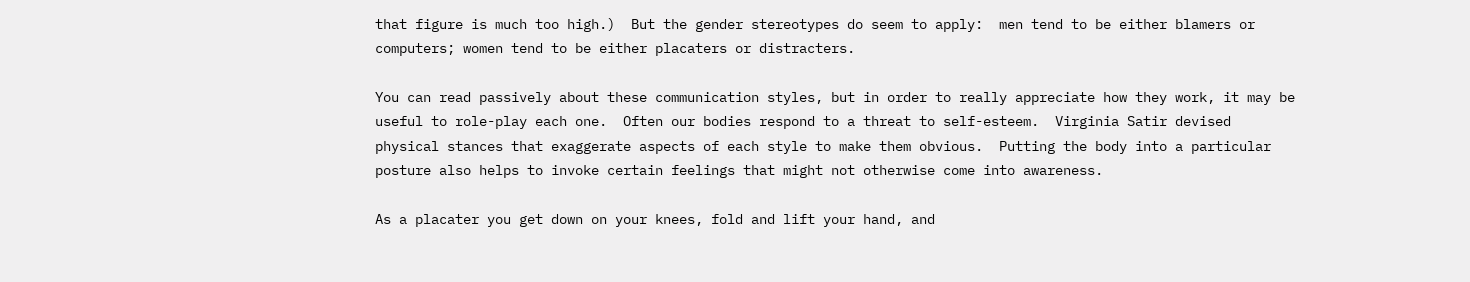that figure is much too high.)  But the gender stereotypes do seem to apply:  men tend to be either blamers or computers; women tend to be either placaters or distracters.

You can read passively about these communication styles, but in order to really appreciate how they work, it may be useful to role-play each one.  Often our bodies respond to a threat to self-esteem.  Virginia Satir devised physical stances that exaggerate aspects of each style to make them obvious.  Putting the body into a particular posture also helps to invoke certain feelings that might not otherwise come into awareness.

As a placater you get down on your knees, fold and lift your hand, and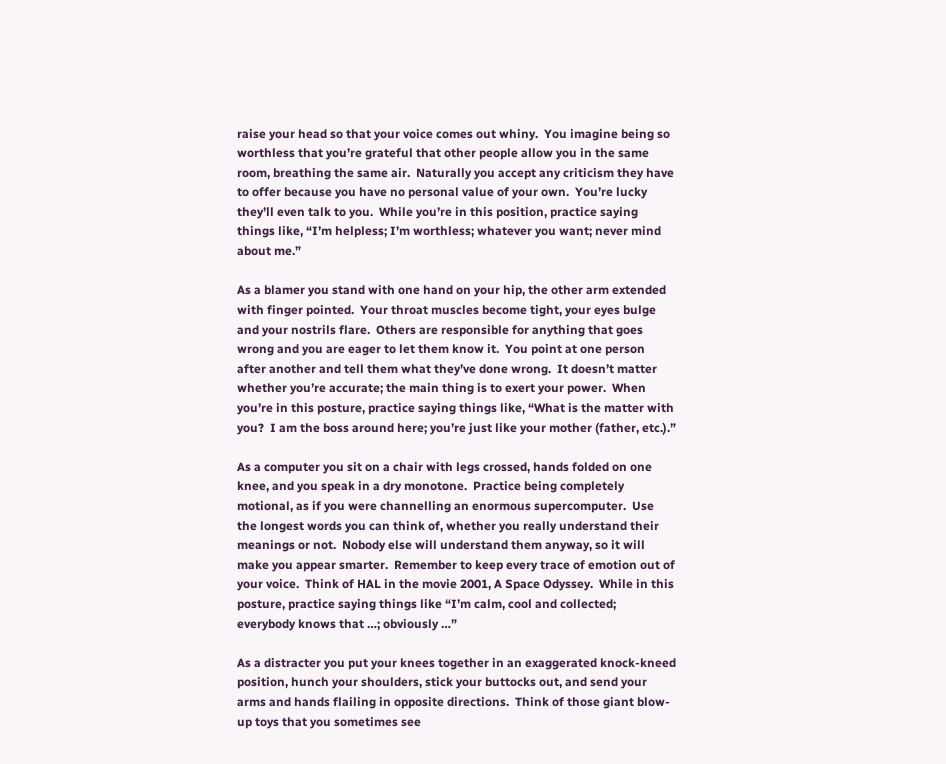raise your head so that your voice comes out whiny.  You imagine being so worthless that you’re grateful that other people allow you in the same room, breathing the same air.  Naturally you accept any criticism they have to offer because you have no personal value of your own.  You’re lucky they’ll even talk to you.  While you’re in this position, practice saying things like, “I’m helpless; I’m worthless; whatever you want; never mind about me.”

As a blamer you stand with one hand on your hip, the other arm extended with finger pointed.  Your throat muscles become tight, your eyes bulge and your nostrils flare.  Others are responsible for anything that goes wrong and you are eager to let them know it.  You point at one person after another and tell them what they’ve done wrong.  It doesn’t matter whether you’re accurate; the main thing is to exert your power.  When you’re in this posture, practice saying things like, “What is the matter with you?  I am the boss around here; you’re just like your mother (father, etc.).”

As a computer you sit on a chair with legs crossed, hands folded on one knee, and you speak in a dry monotone.  Practice being completely motional, as if you were channelling an enormous supercomputer.  Use the longest words you can think of, whether you really understand their meanings or not.  Nobody else will understand them anyway, so it will make you appear smarter.  Remember to keep every trace of emotion out of your voice.  Think of HAL in the movie 2001, A Space Odyssey.  While in this posture, practice saying things like “I’m calm, cool and collected; everybody knows that …; obviously …”

As a distracter you put your knees together in an exaggerated knock-kneed position, hunch your shoulders, stick your buttocks out, and send your arms and hands flailing in opposite directions.  Think of those giant blow-up toys that you sometimes see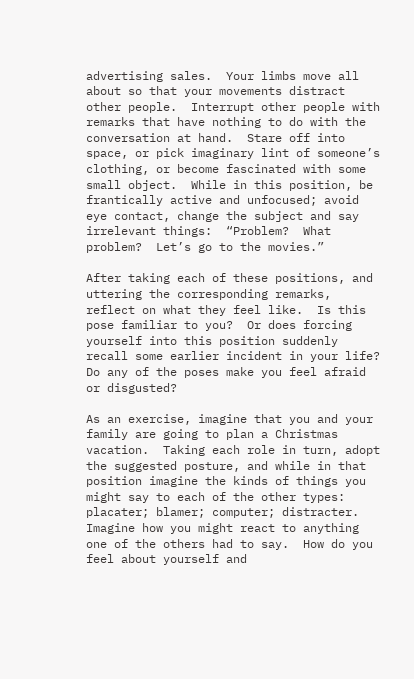advertising sales.  Your limbs move all about so that your movements distract other people.  Interrupt other people with remarks that have nothing to do with the conversation at hand.  Stare off into space, or pick imaginary lint of someone’s clothing, or become fascinated with some small object.  While in this position, be frantically active and unfocused; avoid eye contact, change the subject and say irrelevant things:  “Problem?  What problem?  Let’s go to the movies.”

After taking each of these positions, and uttering the corresponding remarks, reflect on what they feel like.  Is this pose familiar to you?  Or does forcing yourself into this position suddenly recall some earlier incident in your life?  Do any of the poses make you feel afraid or disgusted?

As an exercise, imagine that you and your family are going to plan a Christmas vacation.  Taking each role in turn, adopt the suggested posture, and while in that position imagine the kinds of things you might say to each of the other types:  placater; blamer; computer; distracter.  Imagine how you might react to anything one of the others had to say.  How do you feel about yourself and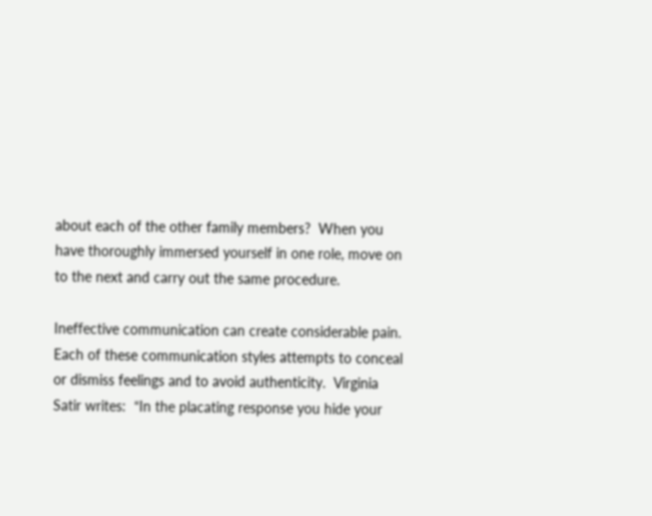about each of the other family members?  When you have thoroughly immersed yourself in one role, move on to the next and carry out the same procedure.

Ineffective communication can create considerable pain.  Each of these communication styles attempts to conceal or dismiss feelings and to avoid authenticity.  Virginia Satir writes:  “In the placating response you hide your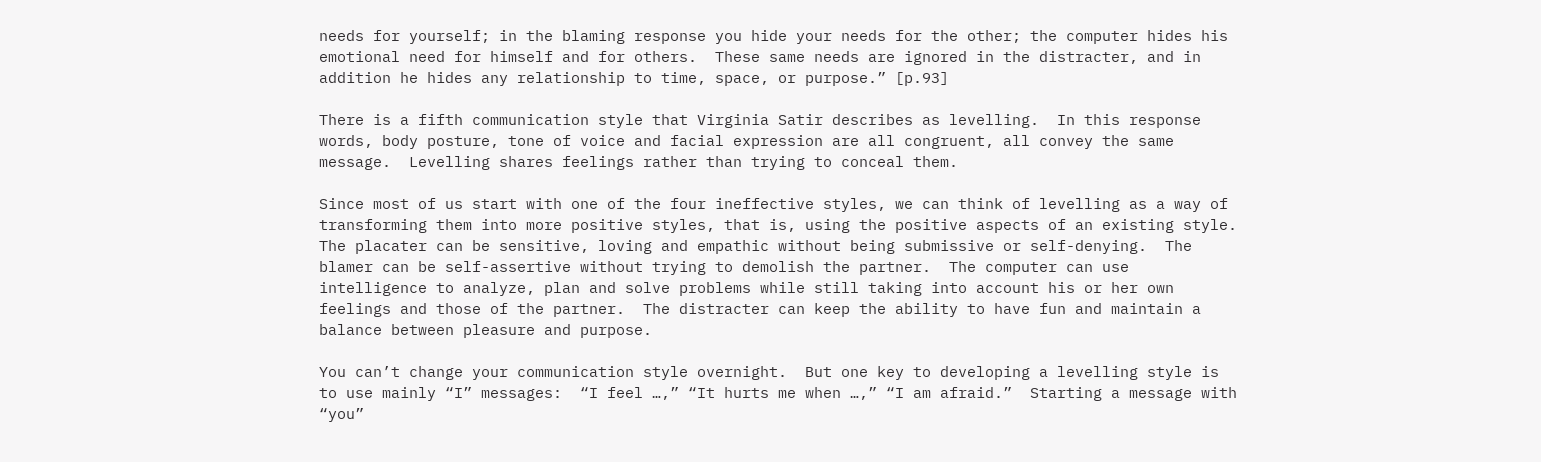needs for yourself; in the blaming response you hide your needs for the other; the computer hides his emotional need for himself and for others.  These same needs are ignored in the distracter, and in addition he hides any relationship to time, space, or purpose.” [p.93]

There is a fifth communication style that Virginia Satir describes as levelling.  In this response words, body posture, tone of voice and facial expression are all congruent, all convey the same message.  Levelling shares feelings rather than trying to conceal them.

Since most of us start with one of the four ineffective styles, we can think of levelling as a way of transforming them into more positive styles, that is, using the positive aspects of an existing style.  The placater can be sensitive, loving and empathic without being submissive or self-denying.  The blamer can be self-assertive without trying to demolish the partner.  The computer can use intelligence to analyze, plan and solve problems while still taking into account his or her own feelings and those of the partner.  The distracter can keep the ability to have fun and maintain a balance between pleasure and purpose.

You can’t change your communication style overnight.  But one key to developing a levelling style is to use mainly “I” messages:  “I feel …,” “It hurts me when …,” “I am afraid.”  Starting a message with “you”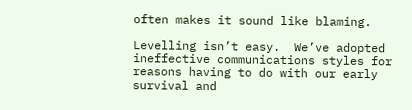often makes it sound like blaming.

Levelling isn’t easy.  We’ve adopted ineffective communications styles for reasons having to do with our early survival and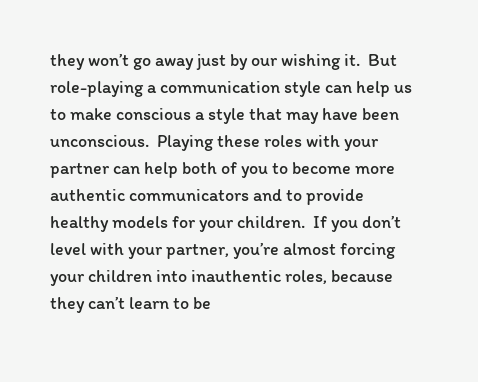they won’t go away just by our wishing it.  But role-playing a communication style can help us to make conscious a style that may have been unconscious.  Playing these roles with your partner can help both of you to become more authentic communicators and to provide healthy models for your children.  If you don’t level with your partner, you’re almost forcing your children into inauthentic roles, because they can’t learn to be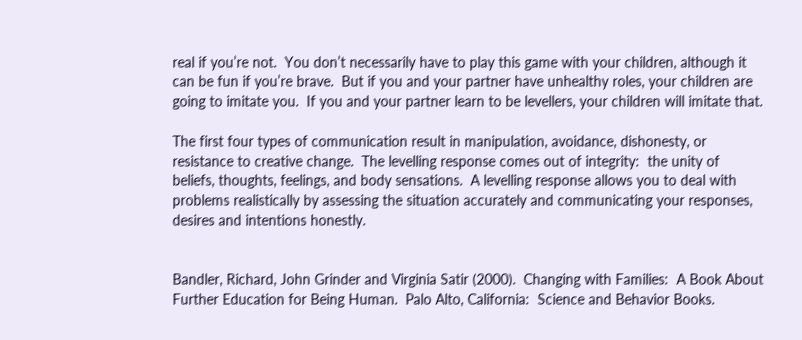real if you’re not.  You don’t necessarily have to play this game with your children, although it can be fun if you’re brave.  But if you and your partner have unhealthy roles, your children are going to imitate you.  If you and your partner learn to be levellers, your children will imitate that.

The first four types of communication result in manipulation, avoidance, dishonesty, or resistance to creative change.  The levelling response comes out of integrity:  the unity of beliefs, thoughts, feelings, and body sensations.  A levelling response allows you to deal with problems realistically by assessing the situation accurately and communicating your responses, desires and intentions honestly.


Bandler, Richard, John Grinder and Virginia Satir (2000).  Changing with Families:  A Book About Further Education for Being Human.  Palo Alto, California:  Science and Behavior Books.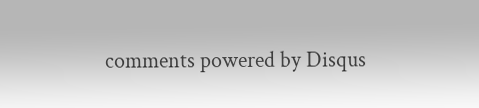comments powered by Disqus